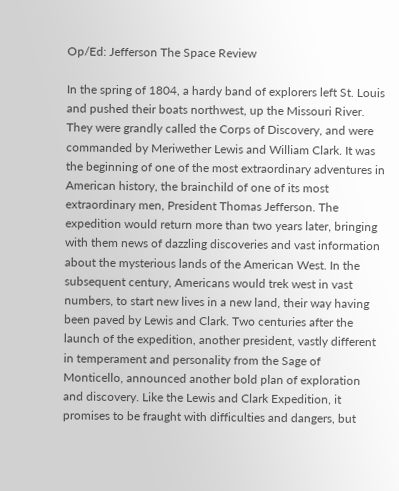Op/Ed: Jefferson The Space Review

In the spring of 1804, a hardy band of explorers left St. Louis and pushed their boats northwest, up the Missouri River. They were grandly called the Corps of Discovery, and were commanded by Meriwether Lewis and William Clark. It was the beginning of one of the most extraordinary adventures in American history, the brainchild of one of its most extraordinary men, President Thomas Jefferson. The expedition would return more than two years later, bringing with them news of dazzling discoveries and vast information about the mysterious lands of the American West. In the subsequent century, Americans would trek west in vast numbers, to start new lives in a new land, their way having been paved by Lewis and Clark. Two centuries after the launch of the expedition, another president, vastly different in temperament and personality from the Sage of Monticello, announced another bold plan of exploration and discovery. Like the Lewis and Clark Expedition, it promises to be fraught with difficulties and dangers, but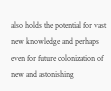also holds the potential for vast new knowledge and perhaps even for future colonization of new and astonishing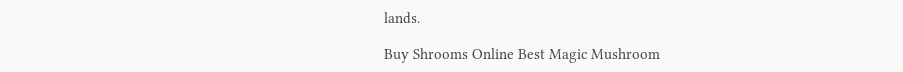lands.

Buy Shrooms Online Best Magic Mushroom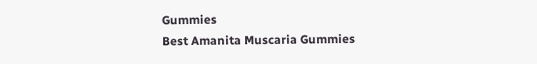Gummies
Best Amanita Muscaria Gummies